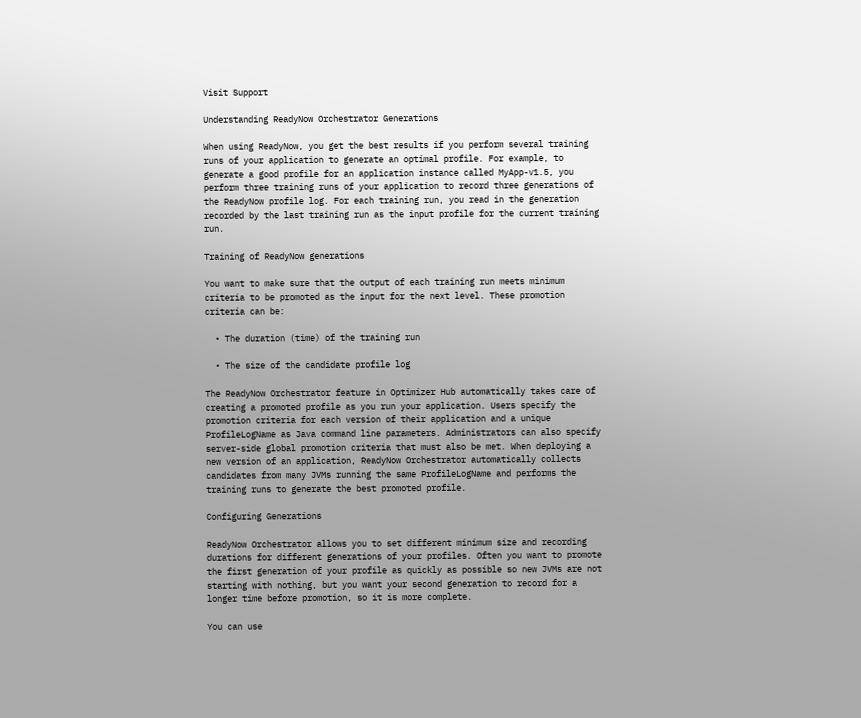Visit Support

Understanding ReadyNow Orchestrator Generations

When using ReadyNow, you get the best results if you perform several training runs of your application to generate an optimal profile. For example, to generate a good profile for an application instance called MyApp-v1.5, you perform three training runs of your application to record three generations of the ReadyNow profile log. For each training run, you read in the generation recorded by the last training run as the input profile for the current training run.

Training of ReadyNow generations

You want to make sure that the output of each training run meets minimum criteria to be promoted as the input for the next level. These promotion criteria can be:

  • The duration (time) of the training run

  • The size of the candidate profile log

The ReadyNow Orchestrator feature in Optimizer Hub automatically takes care of creating a promoted profile as you run your application. Users specify the promotion criteria for each version of their application and a unique ProfileLogName as Java command line parameters. Administrators can also specify server-side global promotion criteria that must also be met. When deploying a new version of an application, ReadyNow Orchestrator automatically collects candidates from many JVMs running the same ProfileLogName and performs the training runs to generate the best promoted profile.

Configuring Generations

ReadyNow Orchestrator allows you to set different minimum size and recording durations for different generations of your profiles. Often you want to promote the first generation of your profile as quickly as possible so new JVMs are not starting with nothing, but you want your second generation to record for a longer time before promotion, so it is more complete.

You can use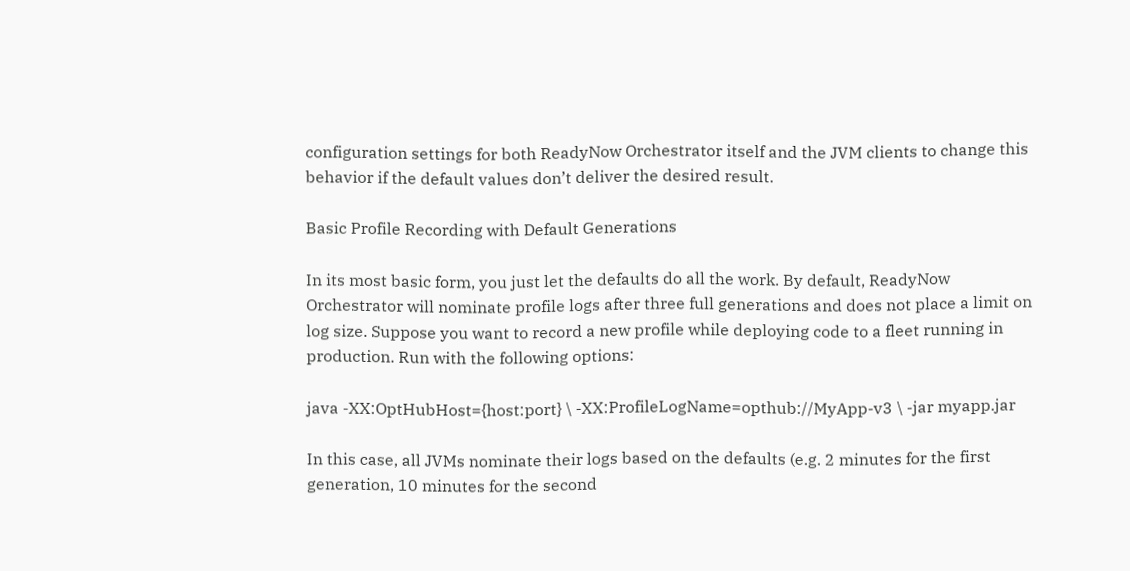configuration settings for both ReadyNow Orchestrator itself and the JVM clients to change this behavior if the default values don’t deliver the desired result.

Basic Profile Recording with Default Generations

In its most basic form, you just let the defaults do all the work. By default, ReadyNow Orchestrator will nominate profile logs after three full generations and does not place a limit on log size. Suppose you want to record a new profile while deploying code to a fleet running in production. Run with the following options:

java -XX:OptHubHost={host:port} \ -XX:ProfileLogName=opthub://MyApp-v3 \ -jar myapp.jar

In this case, all JVMs nominate their logs based on the defaults (e.g. 2 minutes for the first generation, 10 minutes for the second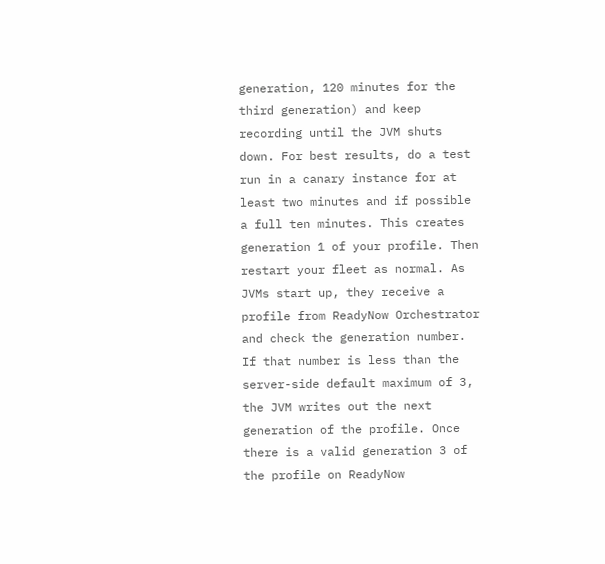generation, 120 minutes for the third generation) and keep recording until the JVM shuts down. For best results, do a test run in a canary instance for at least two minutes and if possible a full ten minutes. This creates generation 1 of your profile. Then restart your fleet as normal. As JVMs start up, they receive a profile from ReadyNow Orchestrator and check the generation number. If that number is less than the server-side default maximum of 3, the JVM writes out the next generation of the profile. Once there is a valid generation 3 of the profile on ReadyNow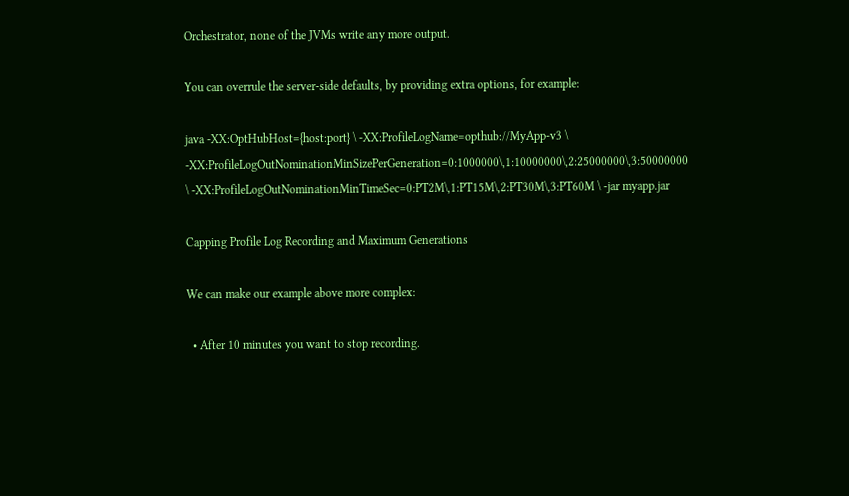Orchestrator, none of the JVMs write any more output.

You can overrule the server-side defaults, by providing extra options, for example:

java -XX:OptHubHost={host:port} \ -XX:ProfileLogName=opthub://MyApp-v3 \ -XX:ProfileLogOutNominationMinSizePerGeneration=0:1000000\,1:10000000\,2:25000000\,3:50000000 \ -XX:ProfileLogOutNominationMinTimeSec=0:PT2M\,1:PT15M\,2:PT30M\,3:PT60M \ -jar myapp.jar

Capping Profile Log Recording and Maximum Generations

We can make our example above more complex:

  • After 10 minutes you want to stop recording.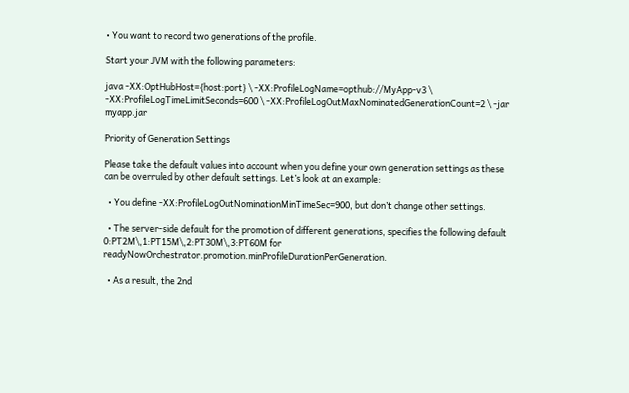• You want to record two generations of the profile.

Start your JVM with the following parameters:

java -XX:OptHubHost={host:port} \ -XX:ProfileLogName=opthub://MyApp-v3 \ -XX:ProfileLogTimeLimitSeconds=600 \ -XX:ProfileLogOutMaxNominatedGenerationCount=2 \ -jar myapp.jar

Priority of Generation Settings

Please take the default values into account when you define your own generation settings as these can be overruled by other default settings. Let’s look at an example:

  • You define -XX:ProfileLogOutNominationMinTimeSec=900, but don’t change other settings.

  • The server-side default for the promotion of different generations, specifies the following default 0:PT2M\,1:PT15M\,2:PT30M\,3:PT60M for readyNowOrchestrator.promotion.minProfileDurationPerGeneration.

  • As a result, the 2nd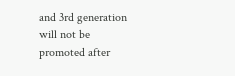and 3rd generation will not be promoted after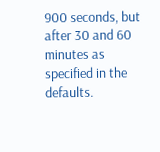900 seconds, but after 30 and 60 minutes as specified in the defaults.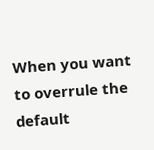When you want to overrule the default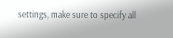settings, make sure to specify all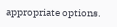appropriate options.